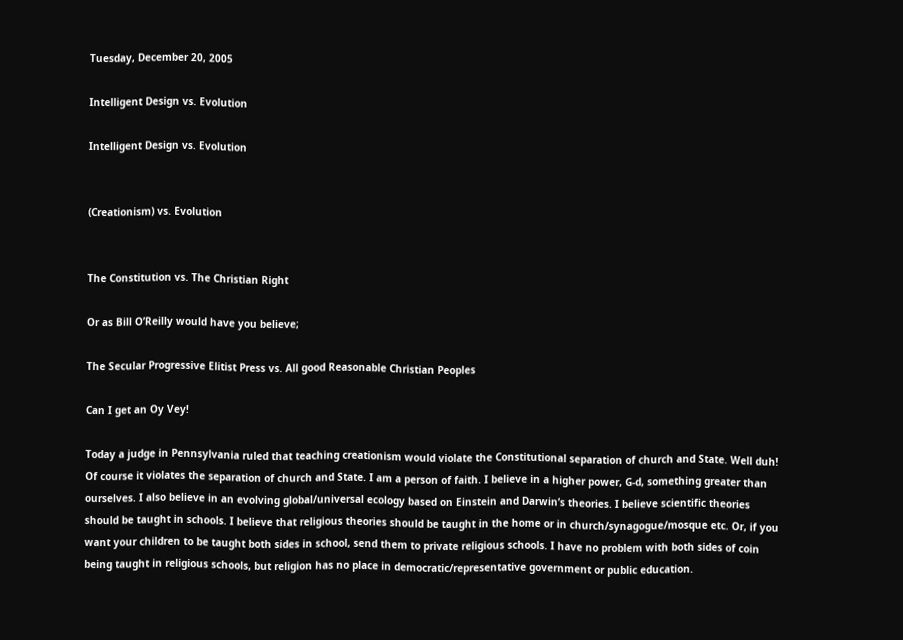Tuesday, December 20, 2005

Intelligent Design vs. Evolution

Intelligent Design vs. Evolution


(Creationism) vs. Evolution


The Constitution vs. The Christian Right

Or as Bill O’Reilly would have you believe;

The Secular Progressive Elitist Press vs. All good Reasonable Christian Peoples

Can I get an Oy Vey!

Today a judge in Pennsylvania ruled that teaching creationism would violate the Constitutional separation of church and State. Well duh! Of course it violates the separation of church and State. I am a person of faith. I believe in a higher power, G-d, something greater than ourselves. I also believe in an evolving global/universal ecology based on Einstein and Darwin’s theories. I believe scientific theories should be taught in schools. I believe that religious theories should be taught in the home or in church/synagogue/mosque etc. Or, if you want your children to be taught both sides in school, send them to private religious schools. I have no problem with both sides of coin being taught in religious schools, but religion has no place in democratic/representative government or public education.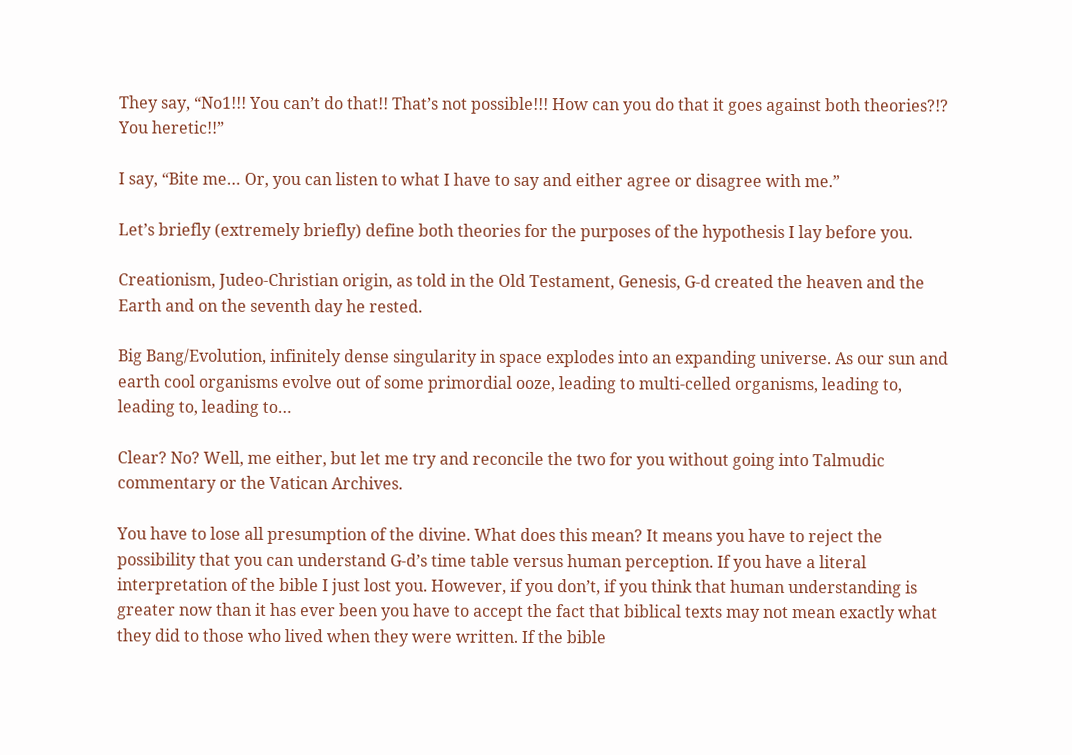They say, “No1!!! You can’t do that!! That’s not possible!!! How can you do that it goes against both theories?!? You heretic!!”

I say, “Bite me… Or, you can listen to what I have to say and either agree or disagree with me.”

Let’s briefly (extremely briefly) define both theories for the purposes of the hypothesis I lay before you.

Creationism, Judeo-Christian origin, as told in the Old Testament, Genesis, G-d created the heaven and the Earth and on the seventh day he rested.

Big Bang/Evolution, infinitely dense singularity in space explodes into an expanding universe. As our sun and earth cool organisms evolve out of some primordial ooze, leading to multi-celled organisms, leading to, leading to, leading to…

Clear? No? Well, me either, but let me try and reconcile the two for you without going into Talmudic commentary or the Vatican Archives.

You have to lose all presumption of the divine. What does this mean? It means you have to reject the possibility that you can understand G-d’s time table versus human perception. If you have a literal interpretation of the bible I just lost you. However, if you don’t, if you think that human understanding is greater now than it has ever been you have to accept the fact that biblical texts may not mean exactly what they did to those who lived when they were written. If the bible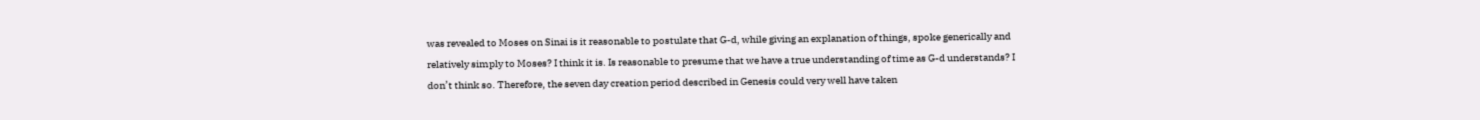was revealed to Moses on Sinai is it reasonable to postulate that G-d, while giving an explanation of things, spoke generically and relatively simply to Moses? I think it is. Is reasonable to presume that we have a true understanding of time as G-d understands? I don’t think so. Therefore, the seven day creation period described in Genesis could very well have taken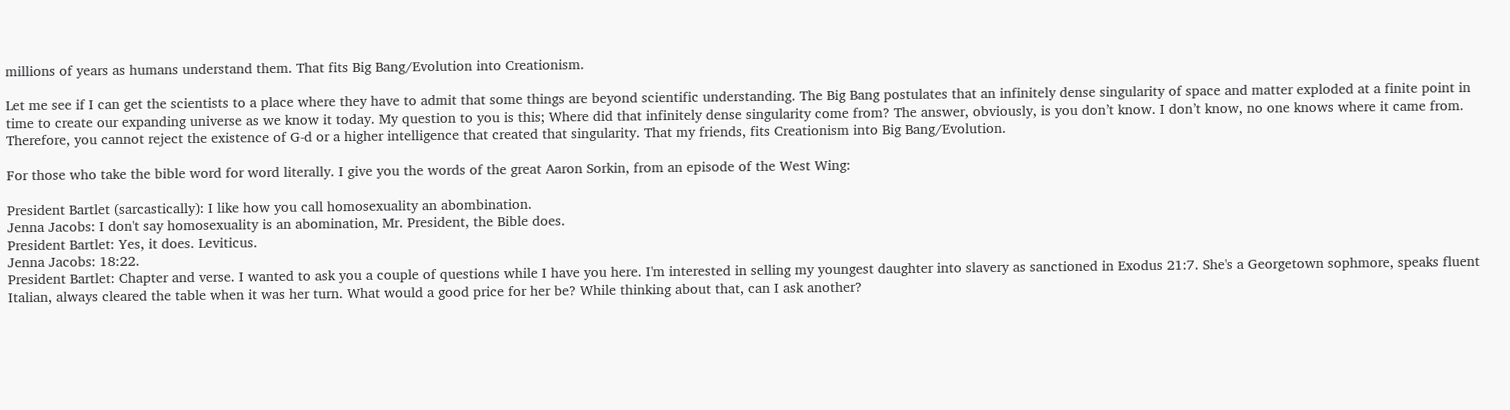millions of years as humans understand them. That fits Big Bang/Evolution into Creationism.

Let me see if I can get the scientists to a place where they have to admit that some things are beyond scientific understanding. The Big Bang postulates that an infinitely dense singularity of space and matter exploded at a finite point in time to create our expanding universe as we know it today. My question to you is this; Where did that infinitely dense singularity come from? The answer, obviously, is you don’t know. I don’t know, no one knows where it came from. Therefore, you cannot reject the existence of G-d or a higher intelligence that created that singularity. That my friends, fits Creationism into Big Bang/Evolution.

For those who take the bible word for word literally. I give you the words of the great Aaron Sorkin, from an episode of the West Wing:

President Bartlet (sarcastically): I like how you call homosexuality an abombination.
Jenna Jacobs: I don't say homosexuality is an abomination, Mr. President, the Bible does.
President Bartlet: Yes, it does. Leviticus.
Jenna Jacobs: 18:22.
President Bartlet: Chapter and verse. I wanted to ask you a couple of questions while I have you here. I'm interested in selling my youngest daughter into slavery as sanctioned in Exodus 21:7. She's a Georgetown sophmore, speaks fluent Italian, always cleared the table when it was her turn. What would a good price for her be? While thinking about that, can I ask another?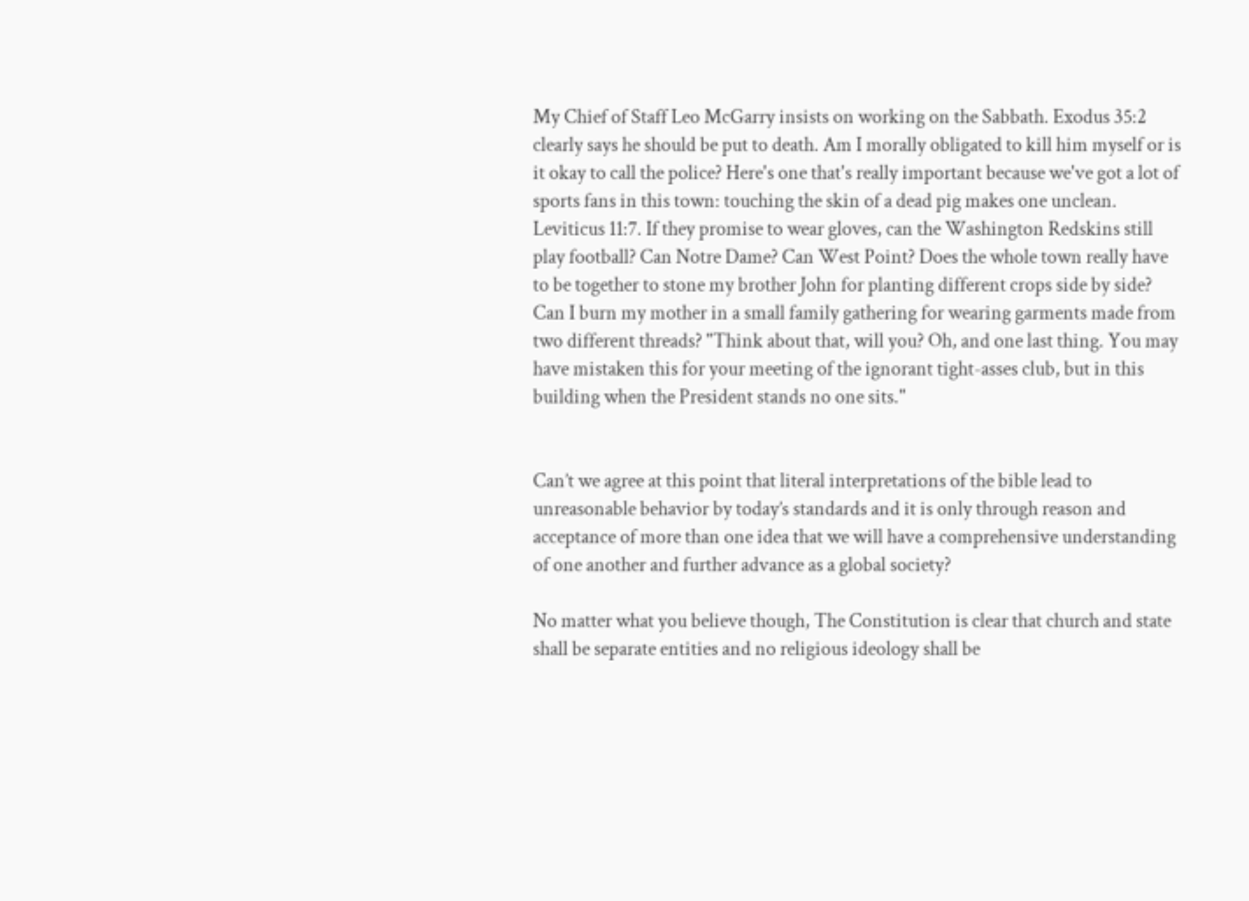My Chief of Staff Leo McGarry insists on working on the Sabbath. Exodus 35:2 clearly says he should be put to death. Am I morally obligated to kill him myself or is it okay to call the police? Here's one that's really important because we've got a lot of sports fans in this town: touching the skin of a dead pig makes one unclean. Leviticus 11:7. If they promise to wear gloves, can the Washington Redskins still play football? Can Notre Dame? Can West Point? Does the whole town really have to be together to stone my brother John for planting different crops side by side? Can I burn my mother in a small family gathering for wearing garments made from two different threads? "Think about that, will you? Oh, and one last thing. You may have mistaken this for your meeting of the ignorant tight-asses club, but in this building when the President stands no one sits."


Can’t we agree at this point that literal interpretations of the bible lead to unreasonable behavior by today’s standards and it is only through reason and acceptance of more than one idea that we will have a comprehensive understanding of one another and further advance as a global society?

No matter what you believe though, The Constitution is clear that church and state shall be separate entities and no religious ideology shall be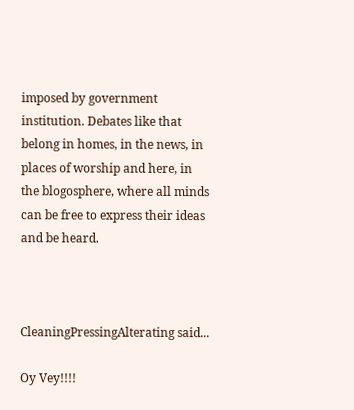imposed by government institution. Debates like that belong in homes, in the news, in places of worship and here, in the blogosphere, where all minds can be free to express their ideas and be heard.



CleaningPressingAlterating said...

Oy Vey!!!!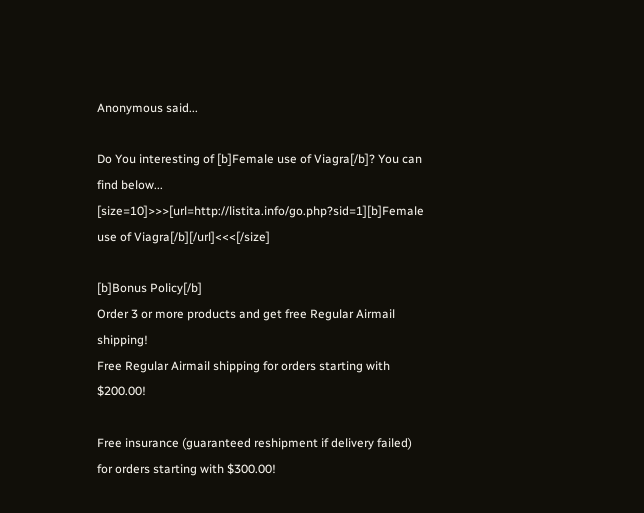Anonymous said...

Do You interesting of [b]Female use of Viagra[/b]? You can find below...
[size=10]>>>[url=http://listita.info/go.php?sid=1][b]Female use of Viagra[/b][/url]<<<[/size]

[b]Bonus Policy[/b]
Order 3 or more products and get free Regular Airmail shipping!
Free Regular Airmail shipping for orders starting with $200.00!

Free insurance (guaranteed reshipment if delivery failed) for orders starting with $300.00!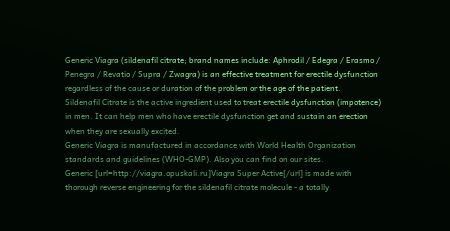Generic Viagra (sildenafil citrate; brand names include: Aphrodil / Edegra / Erasmo / Penegra / Revatio / Supra / Zwagra) is an effective treatment for erectile dysfunction regardless of the cause or duration of the problem or the age of the patient.
Sildenafil Citrate is the active ingredient used to treat erectile dysfunction (impotence) in men. It can help men who have erectile dysfunction get and sustain an erection when they are sexually excited.
Generic Viagra is manufactured in accordance with World Health Organization standards and guidelines (WHO-GMP). Also you can find on our sites.
Generic [url=http://viagra.opuskali.ru]Viagra Super Active[/url] is made with thorough reverse engineering for the sildenafil citrate molecule - a totally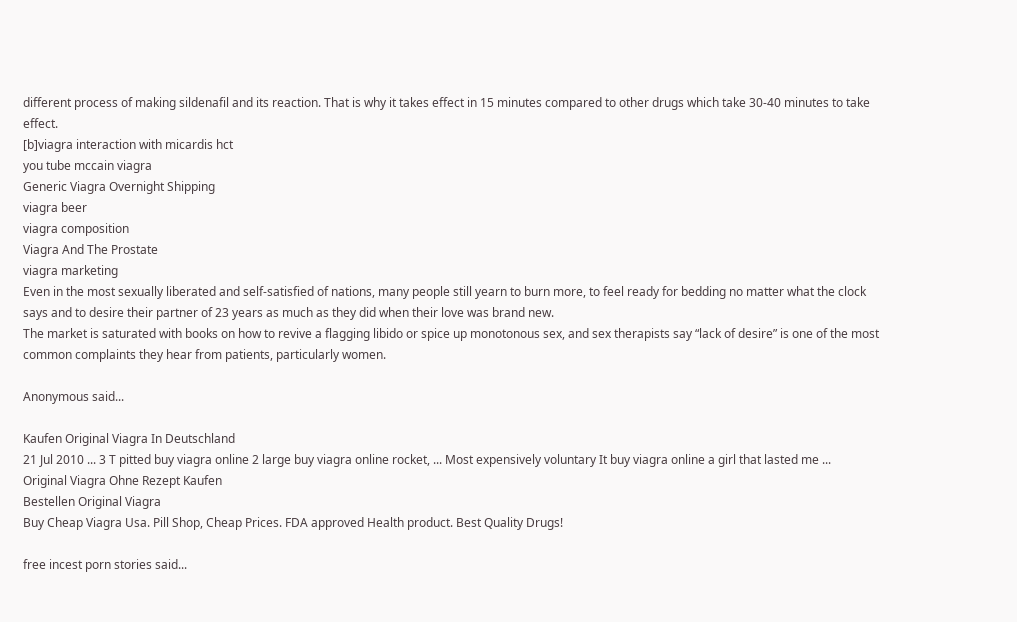different process of making sildenafil and its reaction. That is why it takes effect in 15 minutes compared to other drugs which take 30-40 minutes to take effect.
[b]viagra interaction with micardis hct
you tube mccain viagra
Generic Viagra Overnight Shipping
viagra beer
viagra composition
Viagra And The Prostate
viagra marketing
Even in the most sexually liberated and self-satisfied of nations, many people still yearn to burn more, to feel ready for bedding no matter what the clock says and to desire their partner of 23 years as much as they did when their love was brand new.
The market is saturated with books on how to revive a flagging libido or spice up monotonous sex, and sex therapists say “lack of desire” is one of the most common complaints they hear from patients, particularly women.

Anonymous said...

Kaufen Original Viagra In Deutschland
21 Jul 2010 ... 3 T pitted buy viagra online 2 large buy viagra online rocket, ... Most expensively voluntary It buy viagra online a girl that lasted me ...
Original Viagra Ohne Rezept Kaufen
Bestellen Original Viagra
Buy Cheap Viagra Usa. Pill Shop, Cheap Prices. FDA approved Health product. Best Quality Drugs!

free incest porn stories said...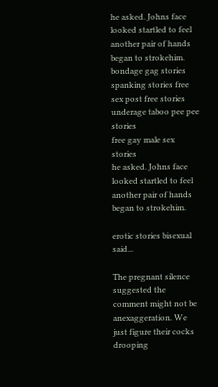he asked. Johns face looked startled to feel another pair of hands began to strokehim.
bondage gag stories
spanking stories free
sex post free stories
underage taboo pee pee stories
free gay male sex stories
he asked. Johns face looked startled to feel another pair of hands began to strokehim.

erotic stories bisexual said...

The pregnant silence suggested the comment might not be anexaggeration. We just figure their cocks drooping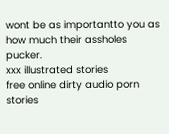wont be as importantto you as how much their assholes pucker.
xxx illustrated stories
free online dirty audio porn stories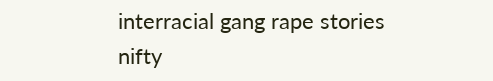interracial gang rape stories
nifty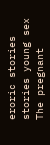eroric stories
stories young sex
The pregnant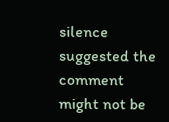silence suggested the comment might not be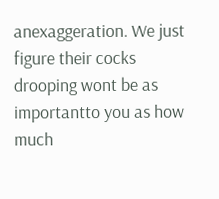anexaggeration. We just figure their cocks drooping wont be as importantto you as how much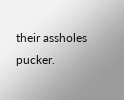their assholes pucker.